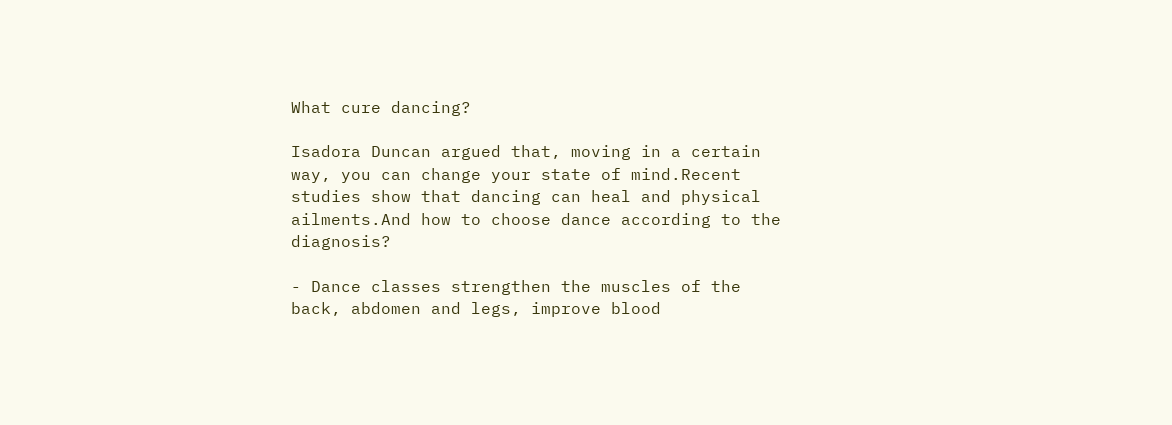What cure dancing?

Isadora Duncan argued that, moving in a certain way, you can change your state of mind.Recent studies show that dancing can heal and physical ailments.And how to choose dance according to the diagnosis?

- Dance classes strengthen the muscles of the back, abdomen and legs, improve blood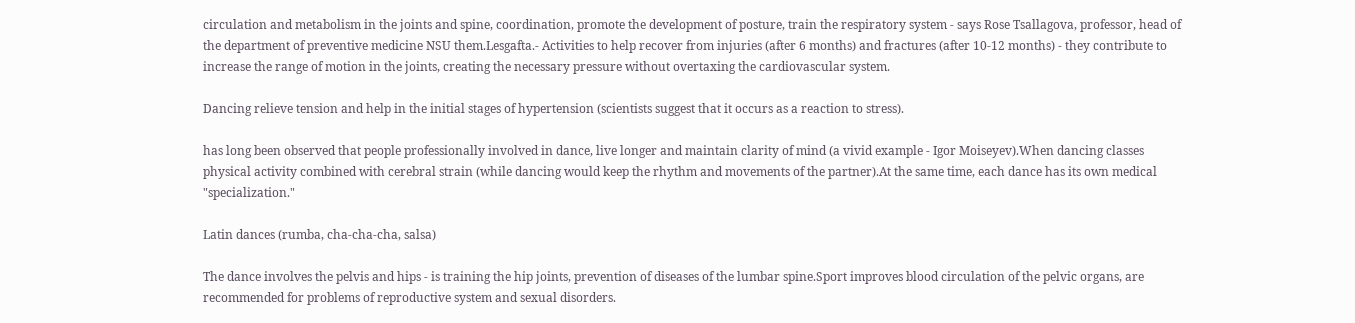circulation and metabolism in the joints and spine, coordination, promote the development of posture, train the respiratory system - says Rose Tsallagova, professor, head of the department of preventive medicine NSU them.Lesgafta.- Activities to help recover from injuries (after 6 months) and fractures (after 10-12 months) - they contribute to increase the range of motion in the joints, creating the necessary pressure without overtaxing the cardiovascular system.

Dancing relieve tension and help in the initial stages of hypertension (scientists suggest that it occurs as a reaction to stress).

has long been observed that people professionally involved in dance, live longer and maintain clarity of mind (a vivid example - Igor Moiseyev).When dancing classes physical activity combined with cerebral strain (while dancing would keep the rhythm and movements of the partner).At the same time, each dance has its own medical "specialization."

Latin dances (rumba, cha-cha-cha, salsa)

The dance involves the pelvis and hips - is training the hip joints, prevention of diseases of the lumbar spine.Sport improves blood circulation of the pelvic organs, are recommended for problems of reproductive system and sexual disorders.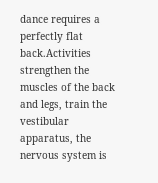dance requires a perfectly flat back.Activities strengthen the muscles of the back and legs, train the vestibular apparatus, the nervous system is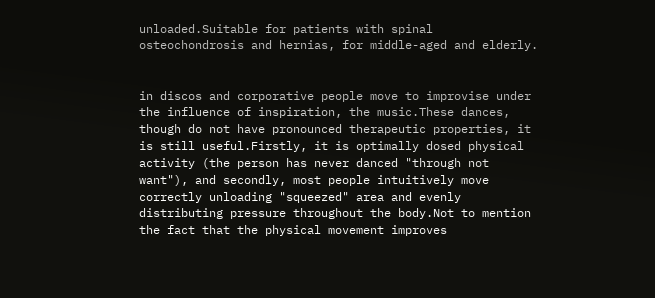unloaded.Suitable for patients with spinal osteochondrosis and hernias, for middle-aged and elderly.


in discos and corporative people move to improvise under the influence of inspiration, the music.These dances, though do not have pronounced therapeutic properties, it is still useful.Firstly, it is optimally dosed physical activity (the person has never danced "through not want"), and secondly, most people intuitively move correctly unloading "squeezed" area and evenly distributing pressure throughout the body.Not to mention the fact that the physical movement improves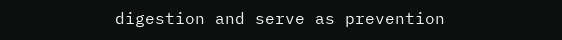digestion and serve as prevention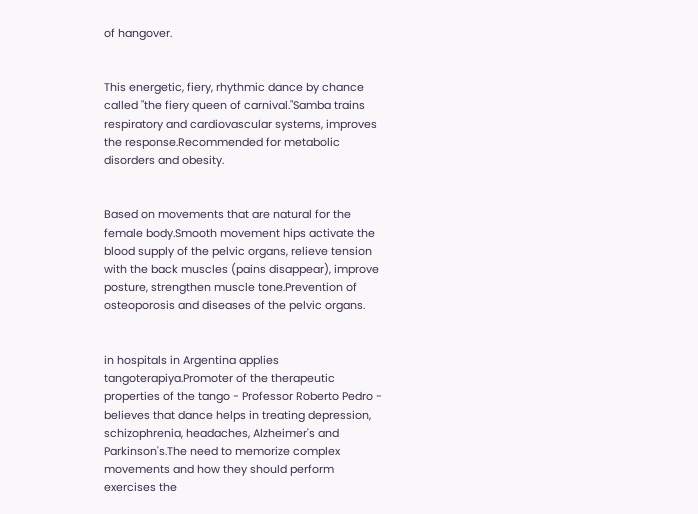of hangover.


This energetic, fiery, rhythmic dance by chance called "the fiery queen of carnival."Samba trains respiratory and cardiovascular systems, improves the response.Recommended for metabolic disorders and obesity.


Based on movements that are natural for the female body.Smooth movement hips activate the blood supply of the pelvic organs, relieve tension with the back muscles (pains disappear), improve posture, strengthen muscle tone.Prevention of osteoporosis and diseases of the pelvic organs.


in hospitals in Argentina applies tangoterapiya.Promoter of the therapeutic properties of the tango - Professor Roberto Pedro - believes that dance helps in treating depression, schizophrenia, headaches, Alzheimer's and Parkinson's.The need to memorize complex movements and how they should perform exercises the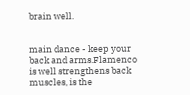brain well.


main dance - keep your back and arms.Flamenco is well strengthens back muscles, is the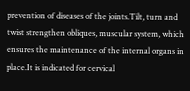prevention of diseases of the joints.Tilt, turn and twist strengthen obliques, muscular system, which ensures the maintenance of the internal organs in place.It is indicated for cervical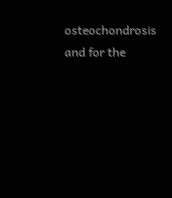osteochondrosis and for the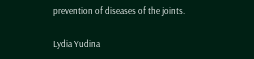prevention of diseases of the joints.

Lydia Yudina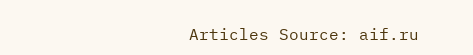Articles Source: aif.ru